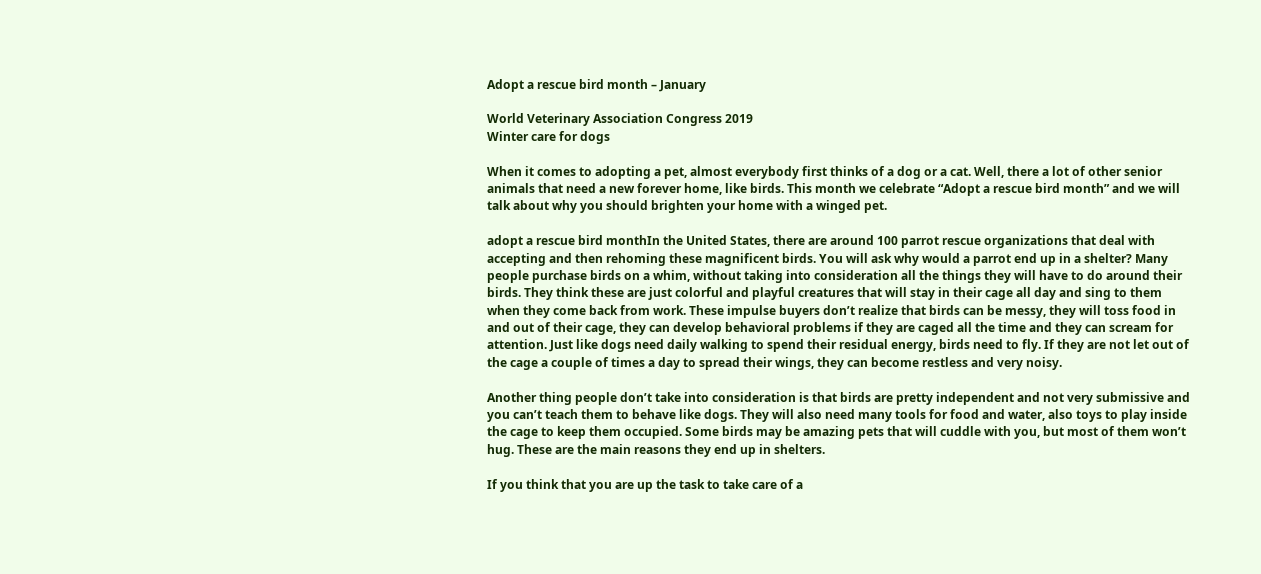Adopt a rescue bird month – January

World Veterinary Association Congress 2019
Winter care for dogs

When it comes to adopting a pet, almost everybody first thinks of a dog or a cat. Well, there a lot of other senior animals that need a new forever home, like birds. This month we celebrate “Adopt a rescue bird month” and we will talk about why you should brighten your home with a winged pet.

adopt a rescue bird monthIn the United States, there are around 100 parrot rescue organizations that deal with accepting and then rehoming these magnificent birds. You will ask why would a parrot end up in a shelter? Many people purchase birds on a whim, without taking into consideration all the things they will have to do around their birds. They think these are just colorful and playful creatures that will stay in their cage all day and sing to them when they come back from work. These impulse buyers don’t realize that birds can be messy, they will toss food in and out of their cage, they can develop behavioral problems if they are caged all the time and they can scream for attention. Just like dogs need daily walking to spend their residual energy, birds need to fly. If they are not let out of the cage a couple of times a day to spread their wings, they can become restless and very noisy.

Another thing people don’t take into consideration is that birds are pretty independent and not very submissive and you can’t teach them to behave like dogs. They will also need many tools for food and water, also toys to play inside the cage to keep them occupied. Some birds may be amazing pets that will cuddle with you, but most of them won’t hug. These are the main reasons they end up in shelters.

If you think that you are up the task to take care of a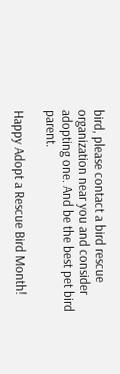bird, please contact a bird rescue organization near you and consider adopting one. And be the best pet bird parent.

Happy Adopt a Rescue Bird Month!